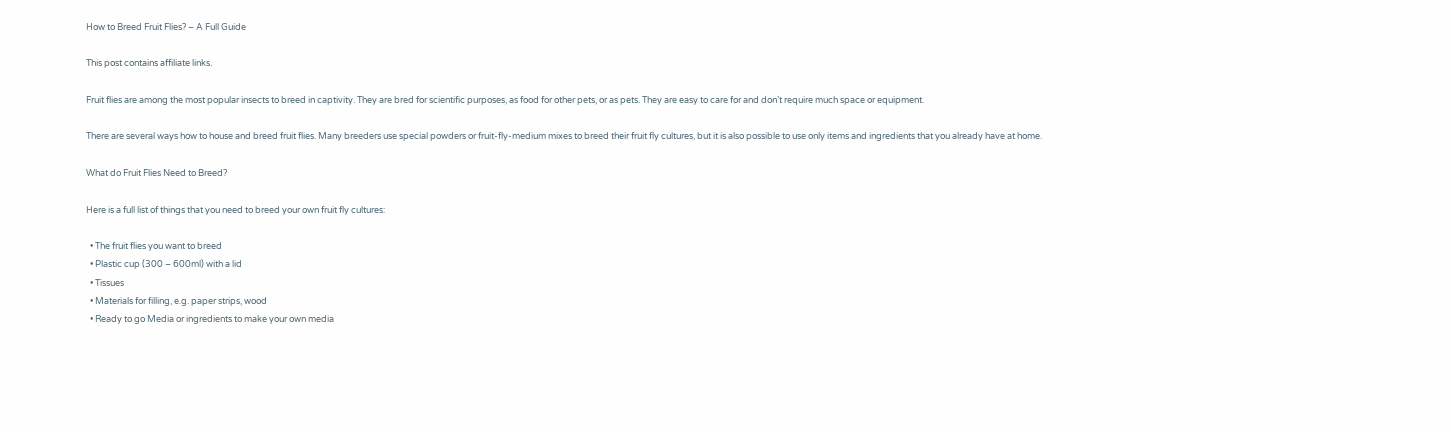How to Breed Fruit Flies? – A Full Guide

This post contains affiliate links.

Fruit flies are among the most popular insects to breed in captivity. They are bred for scientific purposes, as food for other pets, or as pets. They are easy to care for and don’t require much space or equipment.

There are several ways how to house and breed fruit flies. Many breeders use special powders or fruit-fly-medium mixes to breed their fruit fly cultures, but it is also possible to use only items and ingredients that you already have at home.

What do Fruit Flies Need to Breed?

Here is a full list of things that you need to breed your own fruit fly cultures:

  • The fruit flies you want to breed
  • Plastic cup (300 – 600ml) with a lid
  • Tissues
  • Materials for filling, e.g. paper strips, wood
  • Ready to go Media or ingredients to make your own media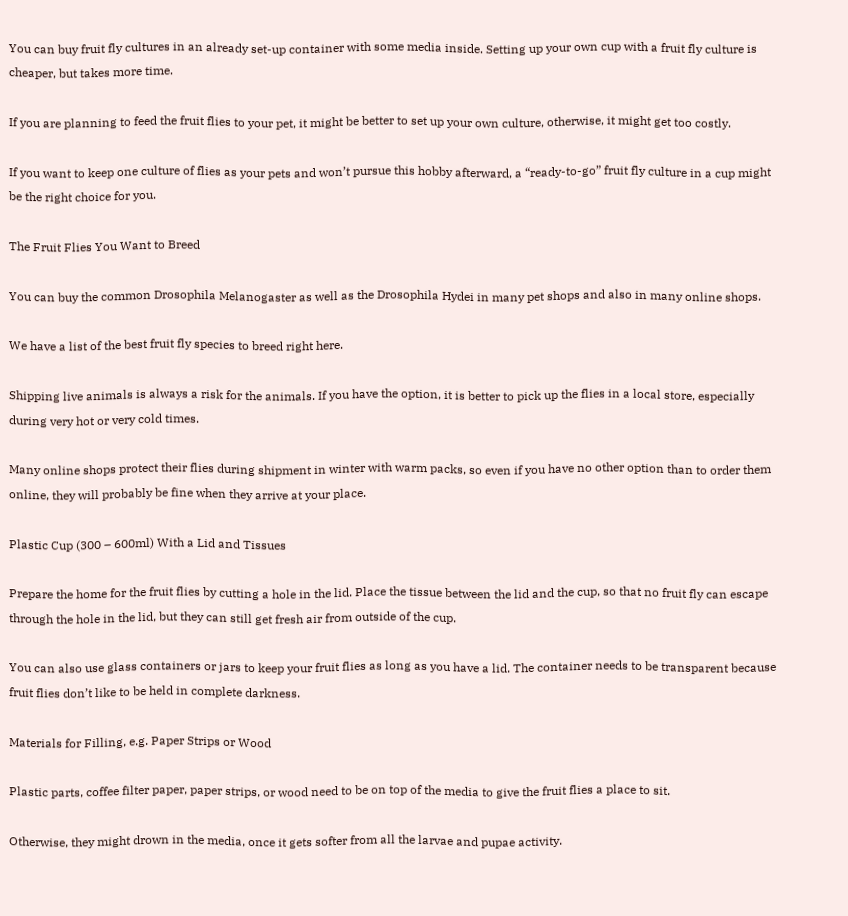You can buy fruit fly cultures in an already set-up container with some media inside. Setting up your own cup with a fruit fly culture is cheaper, but takes more time.

If you are planning to feed the fruit flies to your pet, it might be better to set up your own culture, otherwise, it might get too costly.

If you want to keep one culture of flies as your pets and won’t pursue this hobby afterward, a “ready-to-go” fruit fly culture in a cup might be the right choice for you.

The Fruit Flies You Want to Breed

You can buy the common Drosophila Melanogaster as well as the Drosophila Hydei in many pet shops and also in many online shops.

We have a list of the best fruit fly species to breed right here.

Shipping live animals is always a risk for the animals. If you have the option, it is better to pick up the flies in a local store, especially during very hot or very cold times.

Many online shops protect their flies during shipment in winter with warm packs, so even if you have no other option than to order them online, they will probably be fine when they arrive at your place.

Plastic Cup (300 – 600ml) With a Lid and Tissues

Prepare the home for the fruit flies by cutting a hole in the lid. Place the tissue between the lid and the cup, so that no fruit fly can escape through the hole in the lid, but they can still get fresh air from outside of the cup.

You can also use glass containers or jars to keep your fruit flies as long as you have a lid. The container needs to be transparent because fruit flies don’t like to be held in complete darkness.

Materials for Filling, e.g. Paper Strips or Wood

Plastic parts, coffee filter paper, paper strips, or wood need to be on top of the media to give the fruit flies a place to sit.

Otherwise, they might drown in the media, once it gets softer from all the larvae and pupae activity.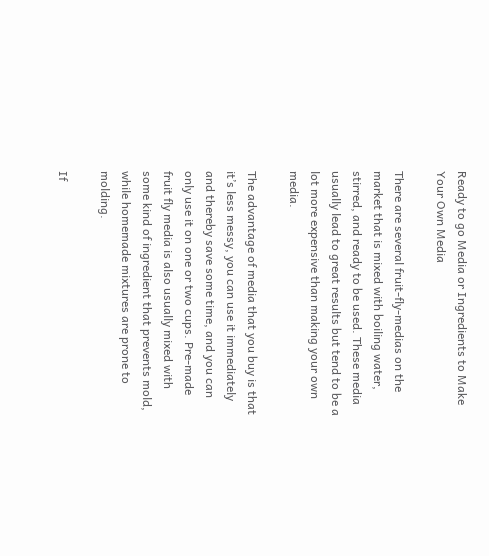Ready to go Media or Ingredients to Make Your Own Media

There are several fruit-fly-medias on the market that is mixed with boiling water, stirred, and ready to be used. These media usually lead to great results but tend to be a lot more expensive than making your own media.

The advantage of media that you buy is that it’s less messy, you can use it immediately and thereby save some time, and you can only use it on one or two cups. Pre-made fruit fly media is also usually mixed with some kind of ingredient that prevents mold, while homemade mixtures are prone to molding.

If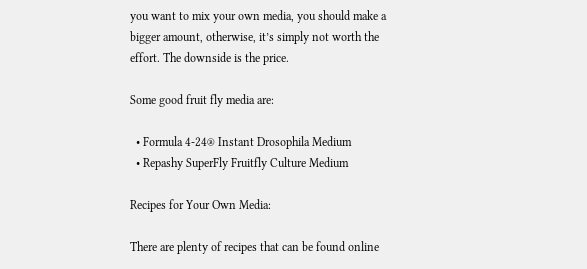you want to mix your own media, you should make a bigger amount, otherwise, it’s simply not worth the effort. The downside is the price.

Some good fruit fly media are:

  • Formula 4-24® Instant Drosophila Medium
  • Repashy SuperFly Fruitfly Culture Medium

Recipes for Your Own Media:

There are plenty of recipes that can be found online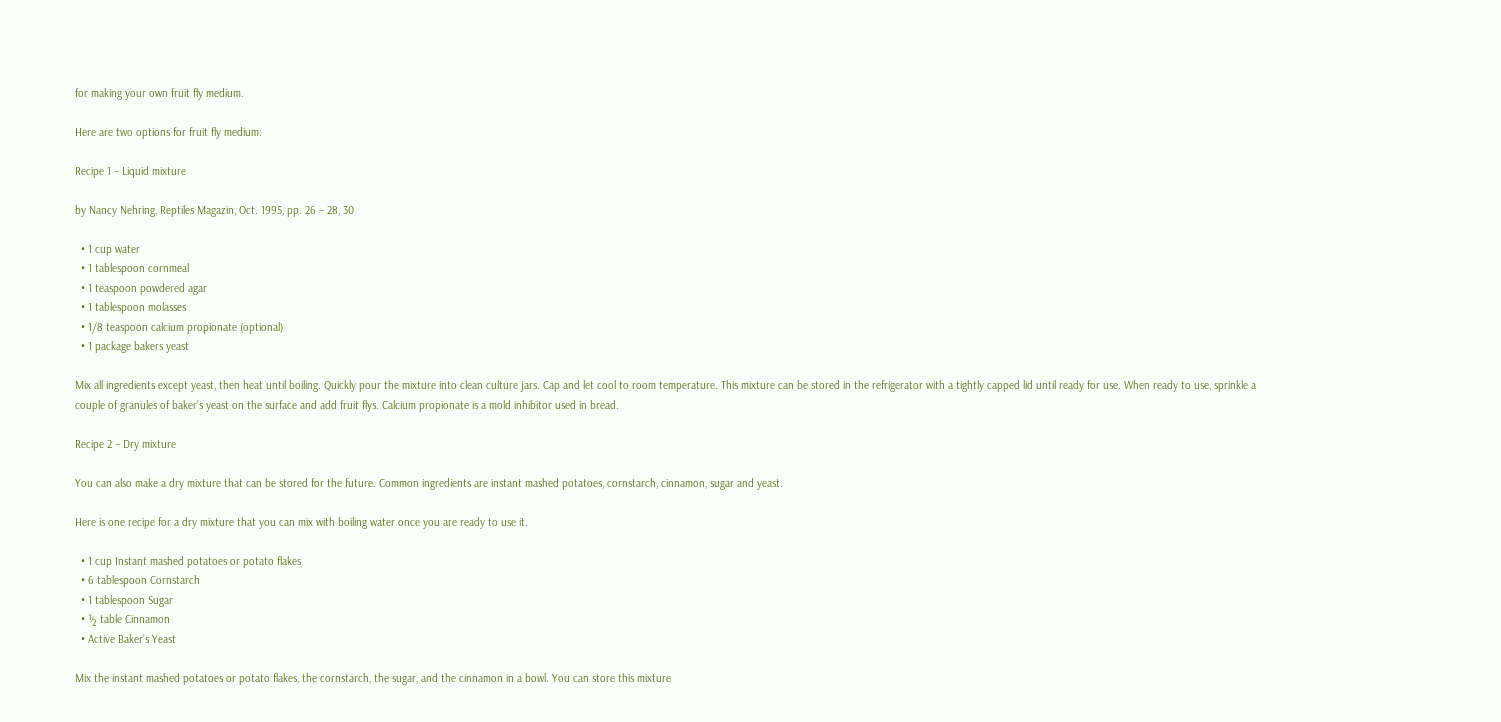for making your own fruit fly medium.

Here are two options for fruit fly medium:

Recipe 1 – Liquid mixture

by Nancy Nehring, Reptiles Magazin, Oct. 1995, pp. 26 – 28, 30

  • 1 cup water
  • 1 tablespoon cornmeal
  • 1 teaspoon powdered agar
  • 1 tablespoon molasses
  • 1/8 teaspoon calcium propionate (optional)
  • 1 package bakers yeast

Mix all ingredients except yeast, then heat until boiling. Quickly pour the mixture into clean culture jars. Cap and let cool to room temperature. This mixture can be stored in the refrigerator with a tightly capped lid until ready for use. When ready to use, sprinkle a couple of granules of baker’s yeast on the surface and add fruit flys. Calcium propionate is a mold inhibitor used in bread.

Recipe 2 – Dry mixture

You can also make a dry mixture that can be stored for the future. Common ingredients are instant mashed potatoes, cornstarch, cinnamon, sugar and yeast.

Here is one recipe for a dry mixture that you can mix with boiling water once you are ready to use it.

  • 1 cup Instant mashed potatoes or potato flakes
  • 6 tablespoon Cornstarch
  • 1 tablespoon Sugar
  • ½ table Cinnamon
  • Active Baker’s Yeast

Mix the instant mashed potatoes or potato flakes, the cornstarch, the sugar, and the cinnamon in a bowl. You can store this mixture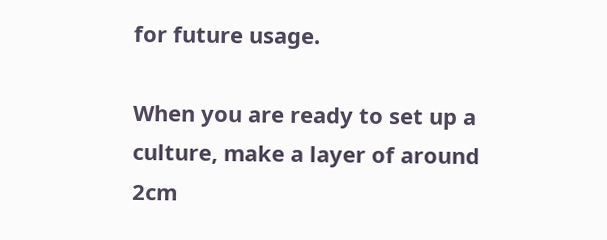for future usage.

When you are ready to set up a culture, make a layer of around 2cm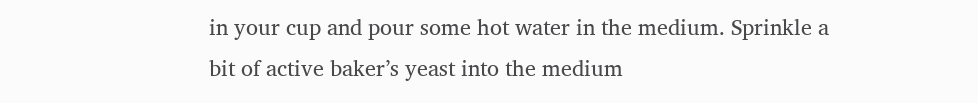in your cup and pour some hot water in the medium. Sprinkle a bit of active baker’s yeast into the medium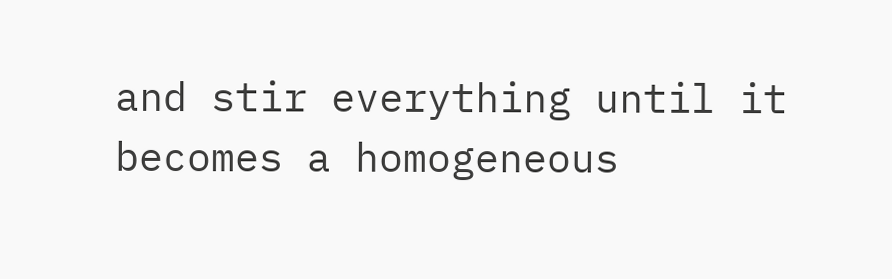and stir everything until it becomes a homogeneous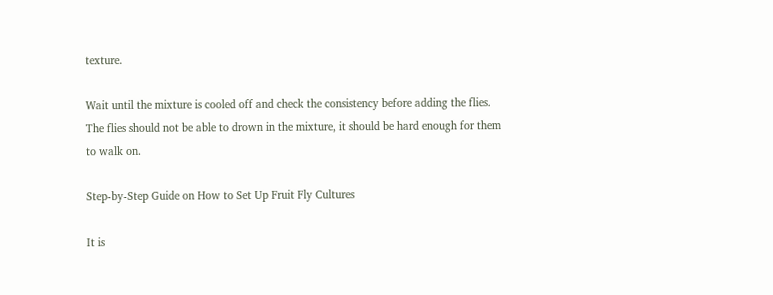texture.

Wait until the mixture is cooled off and check the consistency before adding the flies. The flies should not be able to drown in the mixture, it should be hard enough for them to walk on.

Step-by-Step Guide on How to Set Up Fruit Fly Cultures

It is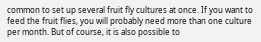common to set up several fruit fly cultures at once. If you want to feed the fruit flies, you will probably need more than one culture per month. But of course, it is also possible to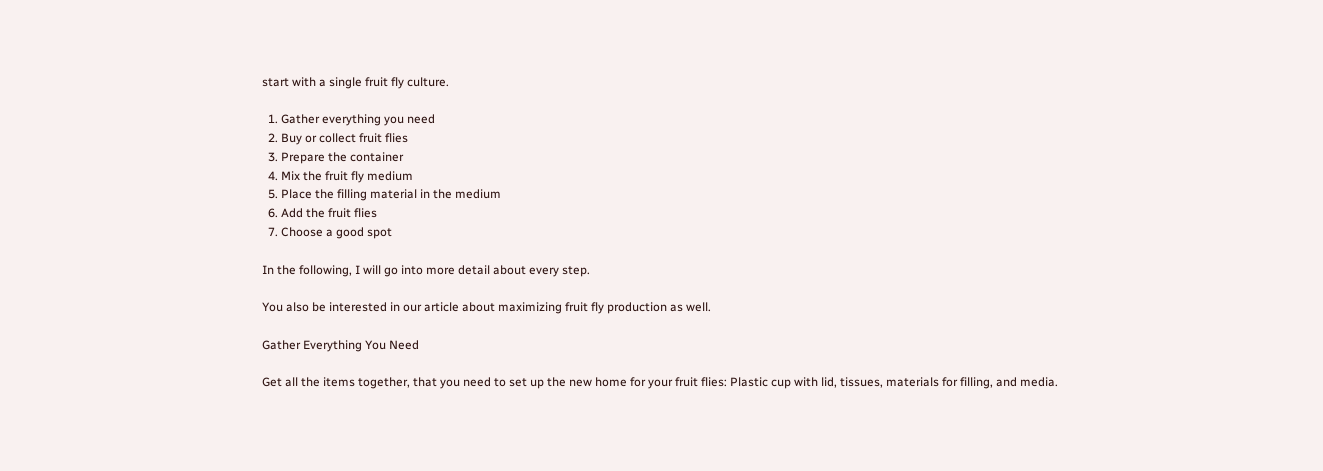start with a single fruit fly culture.

  1. Gather everything you need
  2. Buy or collect fruit flies
  3. Prepare the container
  4. Mix the fruit fly medium
  5. Place the filling material in the medium
  6. Add the fruit flies
  7. Choose a good spot

In the following, I will go into more detail about every step.

You also be interested in our article about maximizing fruit fly production as well.

Gather Everything You Need

Get all the items together, that you need to set up the new home for your fruit flies: Plastic cup with lid, tissues, materials for filling, and media.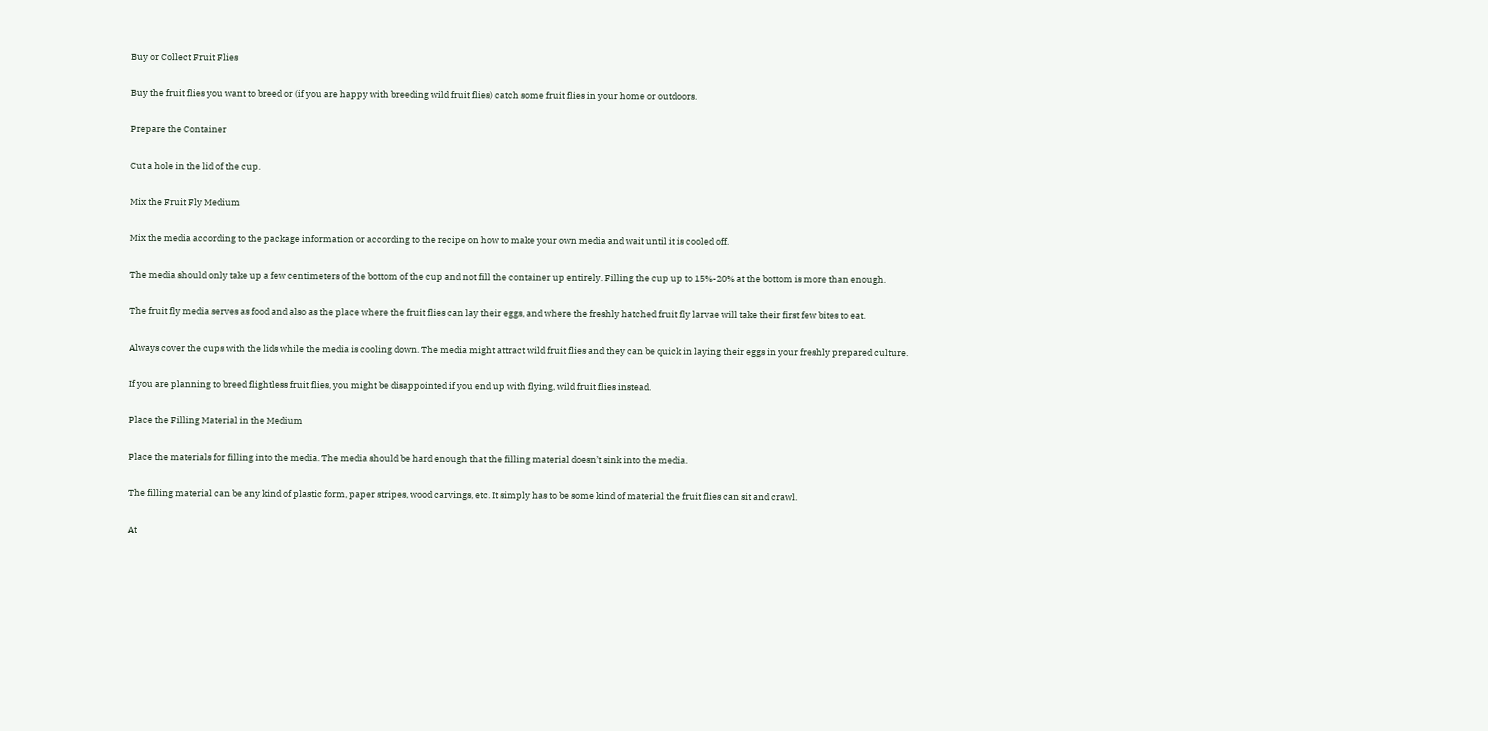Buy or Collect Fruit Flies

Buy the fruit flies you want to breed or (if you are happy with breeding wild fruit flies) catch some fruit flies in your home or outdoors.

Prepare the Container

Cut a hole in the lid of the cup.

Mix the Fruit Fly Medium

Mix the media according to the package information or according to the recipe on how to make your own media and wait until it is cooled off.

The media should only take up a few centimeters of the bottom of the cup and not fill the container up entirely. Filling the cup up to 15%-20% at the bottom is more than enough.

The fruit fly media serves as food and also as the place where the fruit flies can lay their eggs, and where the freshly hatched fruit fly larvae will take their first few bites to eat.

Always cover the cups with the lids while the media is cooling down. The media might attract wild fruit flies and they can be quick in laying their eggs in your freshly prepared culture.

If you are planning to breed flightless fruit flies, you might be disappointed if you end up with flying, wild fruit flies instead.

Place the Filling Material in the Medium

Place the materials for filling into the media. The media should be hard enough that the filling material doesn’t sink into the media.

The filling material can be any kind of plastic form, paper stripes, wood carvings, etc. It simply has to be some kind of material the fruit flies can sit and crawl.

At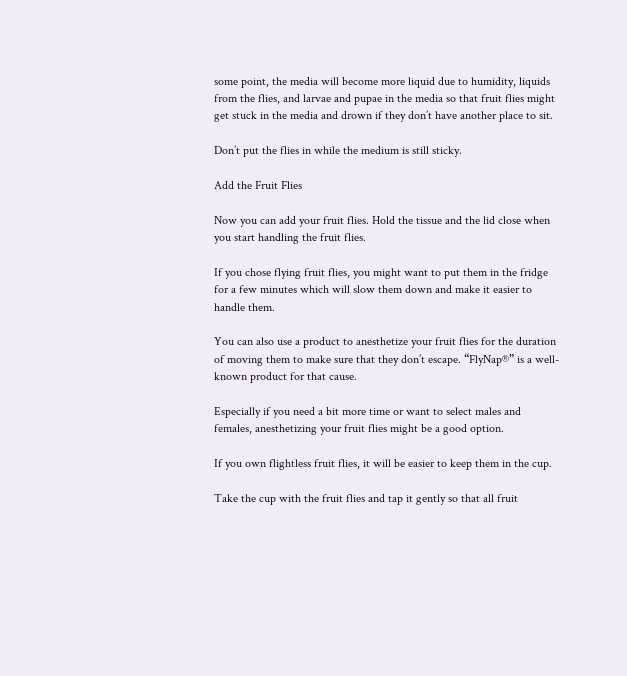some point, the media will become more liquid due to humidity, liquids from the flies, and larvae and pupae in the media so that fruit flies might get stuck in the media and drown if they don’t have another place to sit.

Don’t put the flies in while the medium is still sticky.

Add the Fruit Flies

Now you can add your fruit flies. Hold the tissue and the lid close when you start handling the fruit flies.

If you chose flying fruit flies, you might want to put them in the fridge for a few minutes which will slow them down and make it easier to handle them.

You can also use a product to anesthetize your fruit flies for the duration of moving them to make sure that they don’t escape. “FlyNap®” is a well-known product for that cause.

Especially if you need a bit more time or want to select males and females, anesthetizing your fruit flies might be a good option.

If you own flightless fruit flies, it will be easier to keep them in the cup.

Take the cup with the fruit flies and tap it gently so that all fruit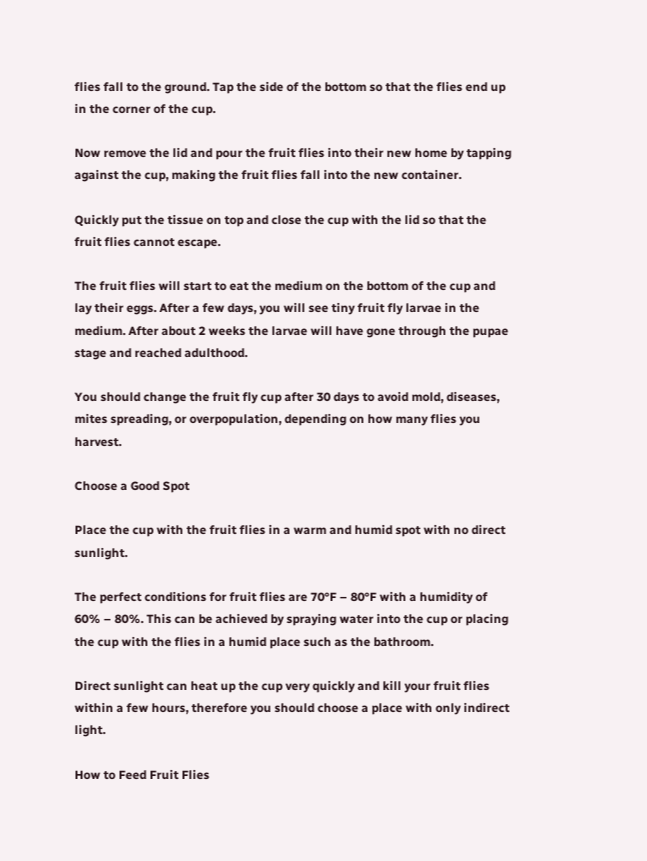flies fall to the ground. Tap the side of the bottom so that the flies end up in the corner of the cup.

Now remove the lid and pour the fruit flies into their new home by tapping against the cup, making the fruit flies fall into the new container.

Quickly put the tissue on top and close the cup with the lid so that the fruit flies cannot escape.

The fruit flies will start to eat the medium on the bottom of the cup and lay their eggs. After a few days, you will see tiny fruit fly larvae in the medium. After about 2 weeks the larvae will have gone through the pupae stage and reached adulthood.

You should change the fruit fly cup after 30 days to avoid mold, diseases, mites spreading, or overpopulation, depending on how many flies you harvest.

Choose a Good Spot

Place the cup with the fruit flies in a warm and humid spot with no direct sunlight.

The perfect conditions for fruit flies are 70°F – 80°F with a humidity of 60% – 80%. This can be achieved by spraying water into the cup or placing the cup with the flies in a humid place such as the bathroom.

Direct sunlight can heat up the cup very quickly and kill your fruit flies within a few hours, therefore you should choose a place with only indirect light.

How to Feed Fruit Flies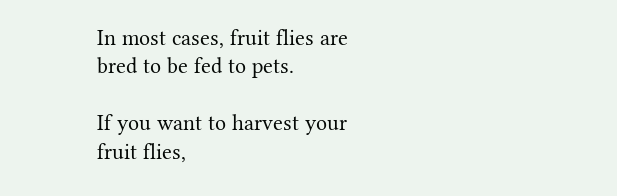In most cases, fruit flies are bred to be fed to pets.

If you want to harvest your fruit flies,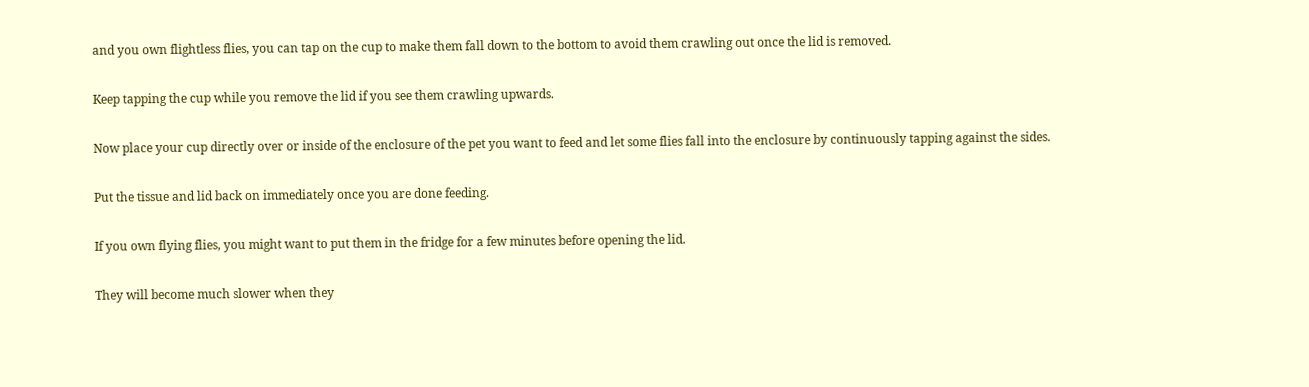and you own flightless flies, you can tap on the cup to make them fall down to the bottom to avoid them crawling out once the lid is removed.

Keep tapping the cup while you remove the lid if you see them crawling upwards.

Now place your cup directly over or inside of the enclosure of the pet you want to feed and let some flies fall into the enclosure by continuously tapping against the sides.

Put the tissue and lid back on immediately once you are done feeding.

If you own flying flies, you might want to put them in the fridge for a few minutes before opening the lid.

They will become much slower when they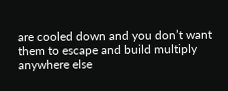are cooled down and you don’t want them to escape and build multiply anywhere else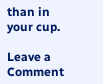than in your cup.

Leave a Comment